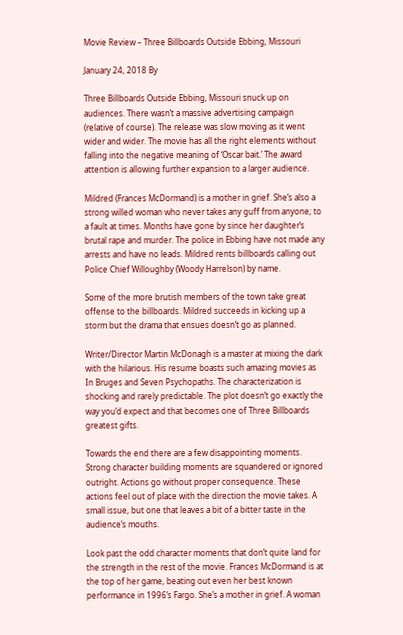Movie Review – Three Billboards Outside Ebbing, Missouri

January 24, 2018 By

Three Billboards Outside Ebbing, Missouri snuck up on audiences. There wasn’t a massive advertising campaign (relative of course). The release was slow moving as it went wider and wider. The movie has all the right elements without falling into the negative meaning of ‘Oscar bait.’ The award attention is allowing further expansion to a larger audience.

Mildred (Frances McDormand) is a mother in grief. She’s also a strong willed woman who never takes any guff from anyone; to a fault at times. Months have gone by since her daughter’s brutal rape and murder. The police in Ebbing have not made any arrests and have no leads. Mildred rents billboards calling out Police Chief Willoughby (Woody Harrelson) by name.

Some of the more brutish members of the town take great offense to the billboards. Mildred succeeds in kicking up a storm but the drama that ensues doesn’t go as planned.

Writer/Director Martin McDonagh is a master at mixing the dark with the hilarious. His resume boasts such amazing movies as In Bruges and Seven Psychopaths. The characterization is shocking and rarely predictable. The plot doesn’t go exactly the way you’d expect and that becomes one of Three Billboards greatest gifts.

Towards the end there are a few disappointing moments. Strong character building moments are squandered or ignored outright. Actions go without proper consequence. These actions feel out of place with the direction the movie takes. A small issue, but one that leaves a bit of a bitter taste in the audience’s mouths.

Look past the odd character moments that don’t quite land for the strength in the rest of the movie. Frances McDormand is at the top of her game, beating out even her best known performance in 1996’s Fargo. She’s a mother in grief. A woman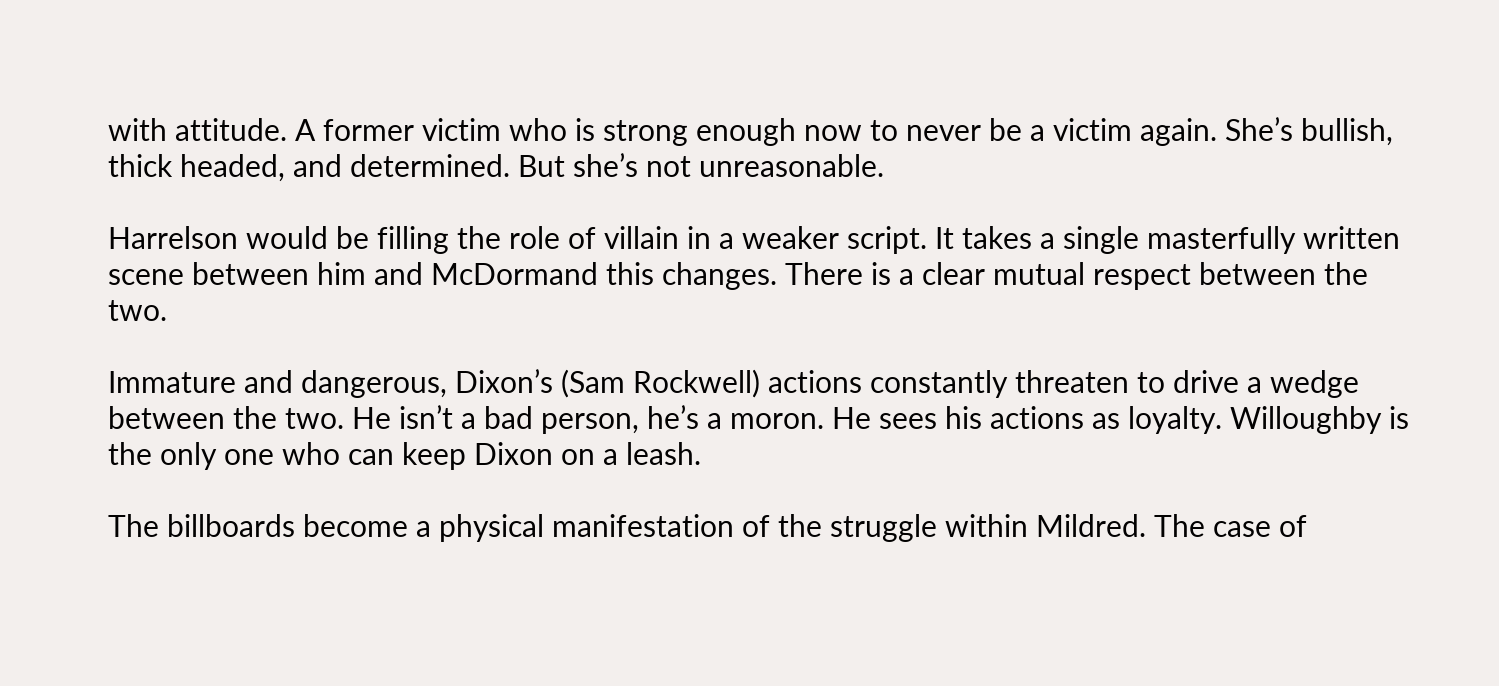with attitude. A former victim who is strong enough now to never be a victim again. She’s bullish, thick headed, and determined. But she’s not unreasonable.

Harrelson would be filling the role of villain in a weaker script. It takes a single masterfully written scene between him and McDormand this changes. There is a clear mutual respect between the two.

Immature and dangerous, Dixon’s (Sam Rockwell) actions constantly threaten to drive a wedge between the two. He isn’t a bad person, he’s a moron. He sees his actions as loyalty. Willoughby is the only one who can keep Dixon on a leash.

The billboards become a physical manifestation of the struggle within Mildred. The case of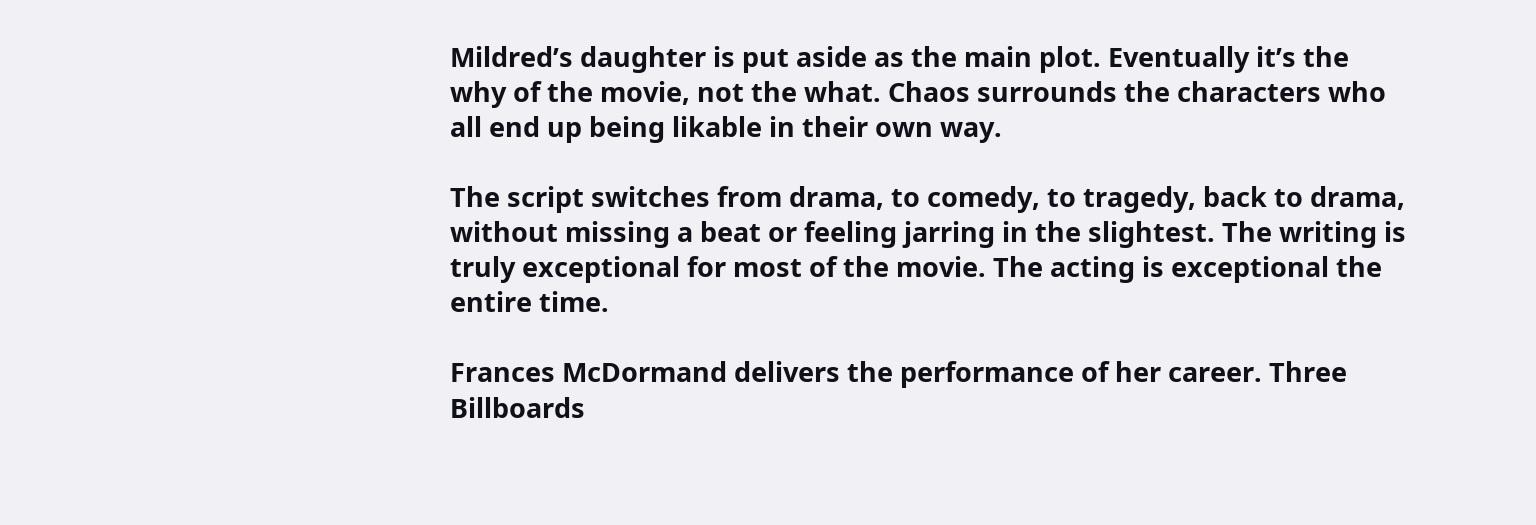Mildred’s daughter is put aside as the main plot. Eventually it’s the why of the movie, not the what. Chaos surrounds the characters who all end up being likable in their own way.

The script switches from drama, to comedy, to tragedy, back to drama, without missing a beat or feeling jarring in the slightest. The writing is truly exceptional for most of the movie. The acting is exceptional the entire time.

Frances McDormand delivers the performance of her career. Three Billboards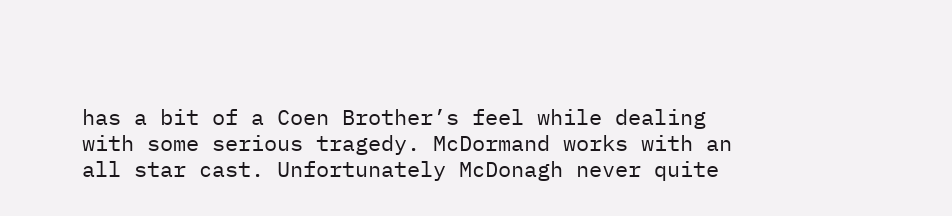has a bit of a Coen Brother’s feel while dealing with some serious tragedy. McDormand works with an all star cast. Unfortunately McDonagh never quite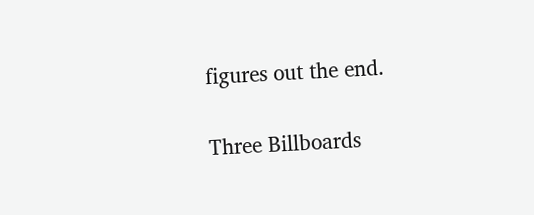figures out the end.

Three Billboards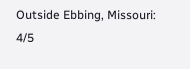Outside Ebbing, Missouri: 4/5